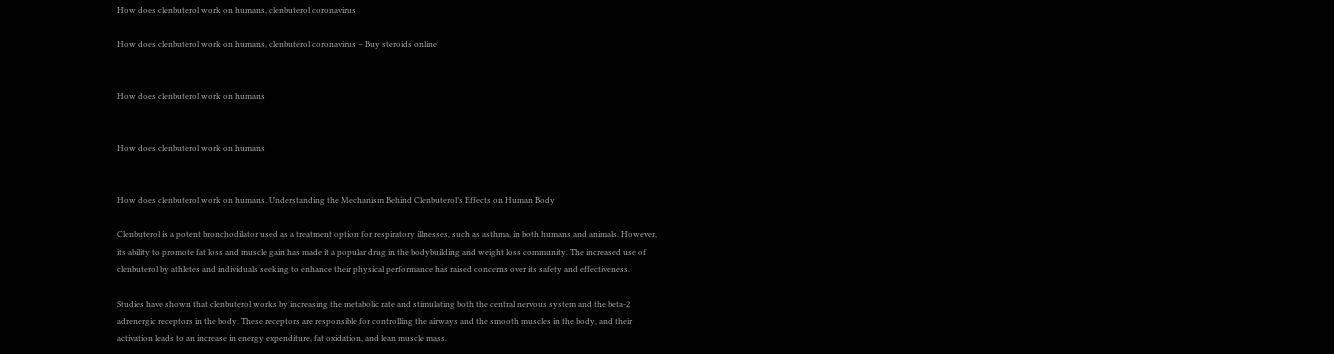How does clenbuterol work on humans, clenbuterol coronavirus

How does clenbuterol work on humans, clenbuterol coronavirus – Buy steroids online


How does clenbuterol work on humans


How does clenbuterol work on humans


How does clenbuterol work on humans. Understanding the Mechanism Behind Clenbuterol’s Effects on Human Body

Clenbuterol is a potent bronchodilator used as a treatment option for respiratory illnesses, such as asthma, in both humans and animals. However, its ability to promote fat loss and muscle gain has made it a popular drug in the bodybuilding and weight loss community. The increased use of clenbuterol by athletes and individuals seeking to enhance their physical performance has raised concerns over its safety and effectiveness.

Studies have shown that clenbuterol works by increasing the metabolic rate and stimulating both the central nervous system and the beta-2 adrenergic receptors in the body. These receptors are responsible for controlling the airways and the smooth muscles in the body, and their activation leads to an increase in energy expenditure, fat oxidation, and lean muscle mass.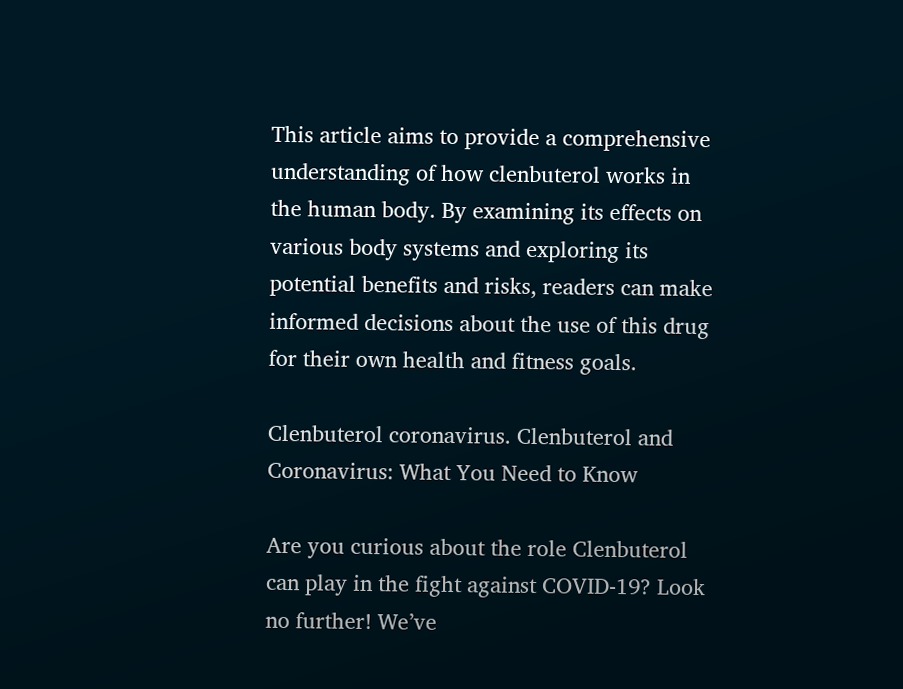This article aims to provide a comprehensive understanding of how clenbuterol works in the human body. By examining its effects on various body systems and exploring its potential benefits and risks, readers can make informed decisions about the use of this drug for their own health and fitness goals.

Clenbuterol coronavirus. Clenbuterol and Coronavirus: What You Need to Know

Are you curious about the role Clenbuterol can play in the fight against COVID-19? Look no further! We’ve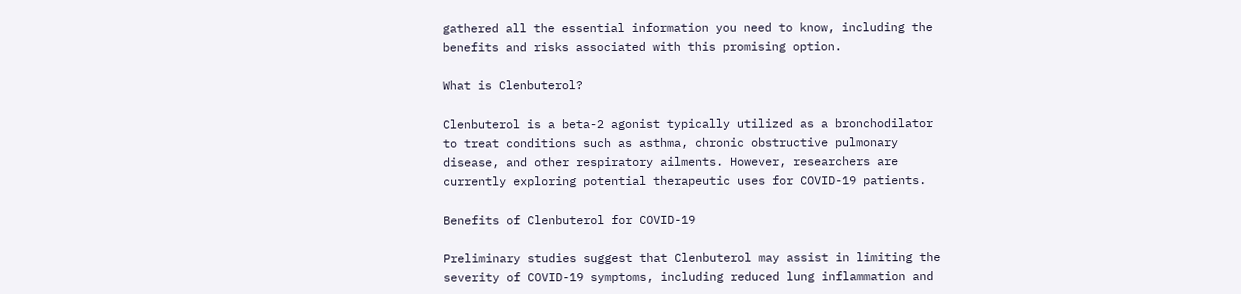gathered all the essential information you need to know, including the benefits and risks associated with this promising option.

What is Clenbuterol?

Clenbuterol is a beta-2 agonist typically utilized as a bronchodilator to treat conditions such as asthma, chronic obstructive pulmonary disease, and other respiratory ailments. However, researchers are currently exploring potential therapeutic uses for COVID-19 patients.

Benefits of Clenbuterol for COVID-19

Preliminary studies suggest that Clenbuterol may assist in limiting the severity of COVID-19 symptoms, including reduced lung inflammation and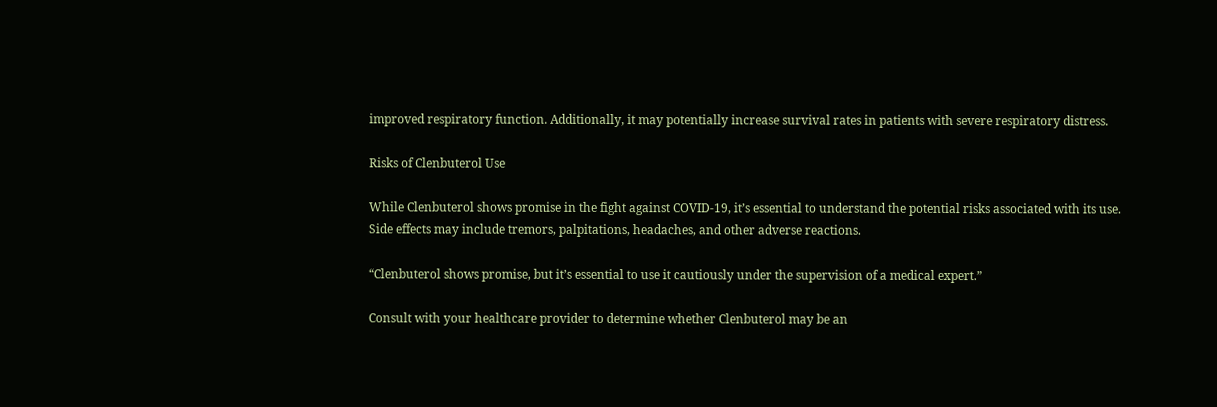improved respiratory function. Additionally, it may potentially increase survival rates in patients with severe respiratory distress.

Risks of Clenbuterol Use

While Clenbuterol shows promise in the fight against COVID-19, it’s essential to understand the potential risks associated with its use. Side effects may include tremors, palpitations, headaches, and other adverse reactions.

“Clenbuterol shows promise, but it’s essential to use it cautiously under the supervision of a medical expert.”

Consult with your healthcare provider to determine whether Clenbuterol may be an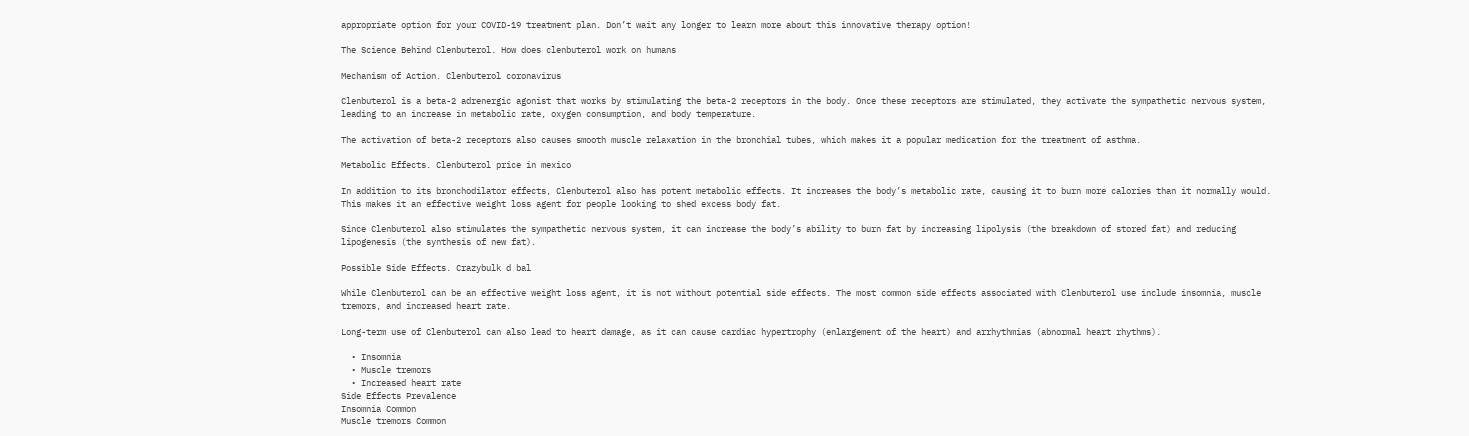appropriate option for your COVID-19 treatment plan. Don’t wait any longer to learn more about this innovative therapy option!

The Science Behind Clenbuterol. How does clenbuterol work on humans

Mechanism of Action. Clenbuterol coronavirus

Clenbuterol is a beta-2 adrenergic agonist that works by stimulating the beta-2 receptors in the body. Once these receptors are stimulated, they activate the sympathetic nervous system, leading to an increase in metabolic rate, oxygen consumption, and body temperature.

The activation of beta-2 receptors also causes smooth muscle relaxation in the bronchial tubes, which makes it a popular medication for the treatment of asthma.

Metabolic Effects. Clenbuterol price in mexico

In addition to its bronchodilator effects, Clenbuterol also has potent metabolic effects. It increases the body’s metabolic rate, causing it to burn more calories than it normally would. This makes it an effective weight loss agent for people looking to shed excess body fat.

Since Clenbuterol also stimulates the sympathetic nervous system, it can increase the body’s ability to burn fat by increasing lipolysis (the breakdown of stored fat) and reducing lipogenesis (the synthesis of new fat).

Possible Side Effects. Crazybulk d bal

While Clenbuterol can be an effective weight loss agent, it is not without potential side effects. The most common side effects associated with Clenbuterol use include insomnia, muscle tremors, and increased heart rate.

Long-term use of Clenbuterol can also lead to heart damage, as it can cause cardiac hypertrophy (enlargement of the heart) and arrhythmias (abnormal heart rhythms).

  • Insomnia
  • Muscle tremors
  • Increased heart rate
Side Effects Prevalence
Insomnia Common
Muscle tremors Common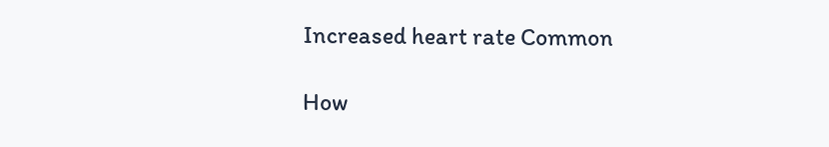Increased heart rate Common

How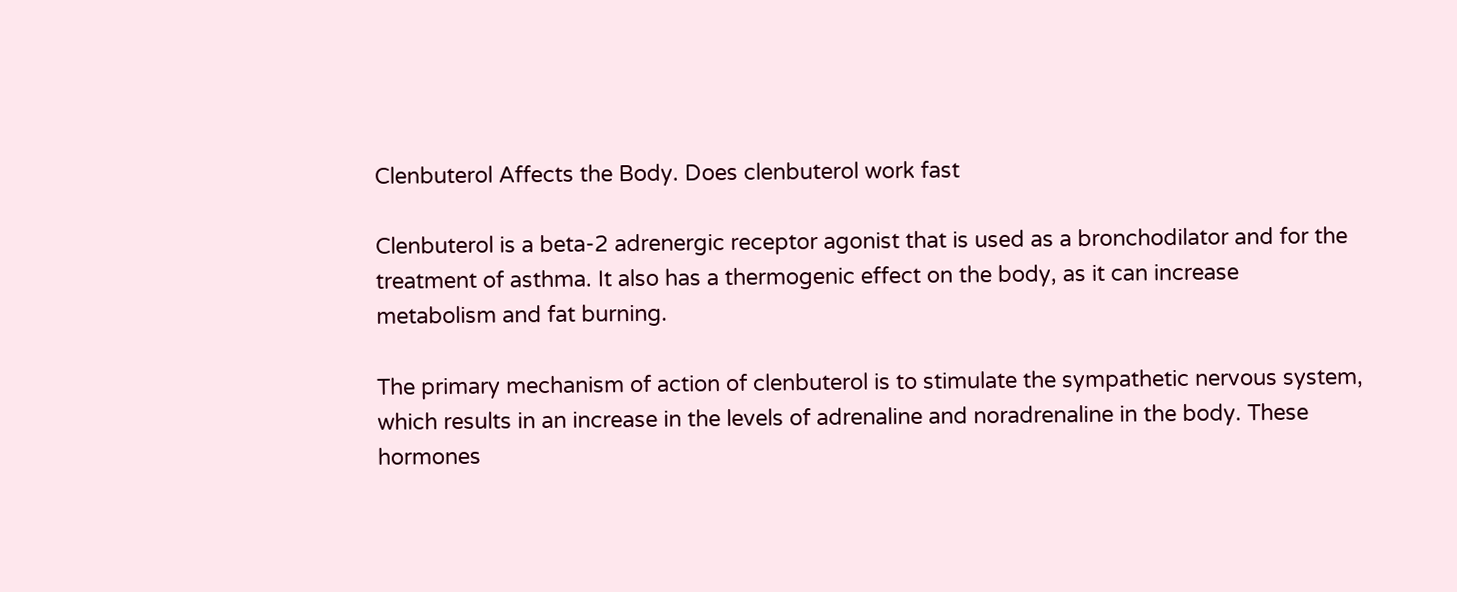Clenbuterol Affects the Body. Does clenbuterol work fast

Clenbuterol is a beta-2 adrenergic receptor agonist that is used as a bronchodilator and for the treatment of asthma. It also has a thermogenic effect on the body, as it can increase metabolism and fat burning.

The primary mechanism of action of clenbuterol is to stimulate the sympathetic nervous system, which results in an increase in the levels of adrenaline and noradrenaline in the body. These hormones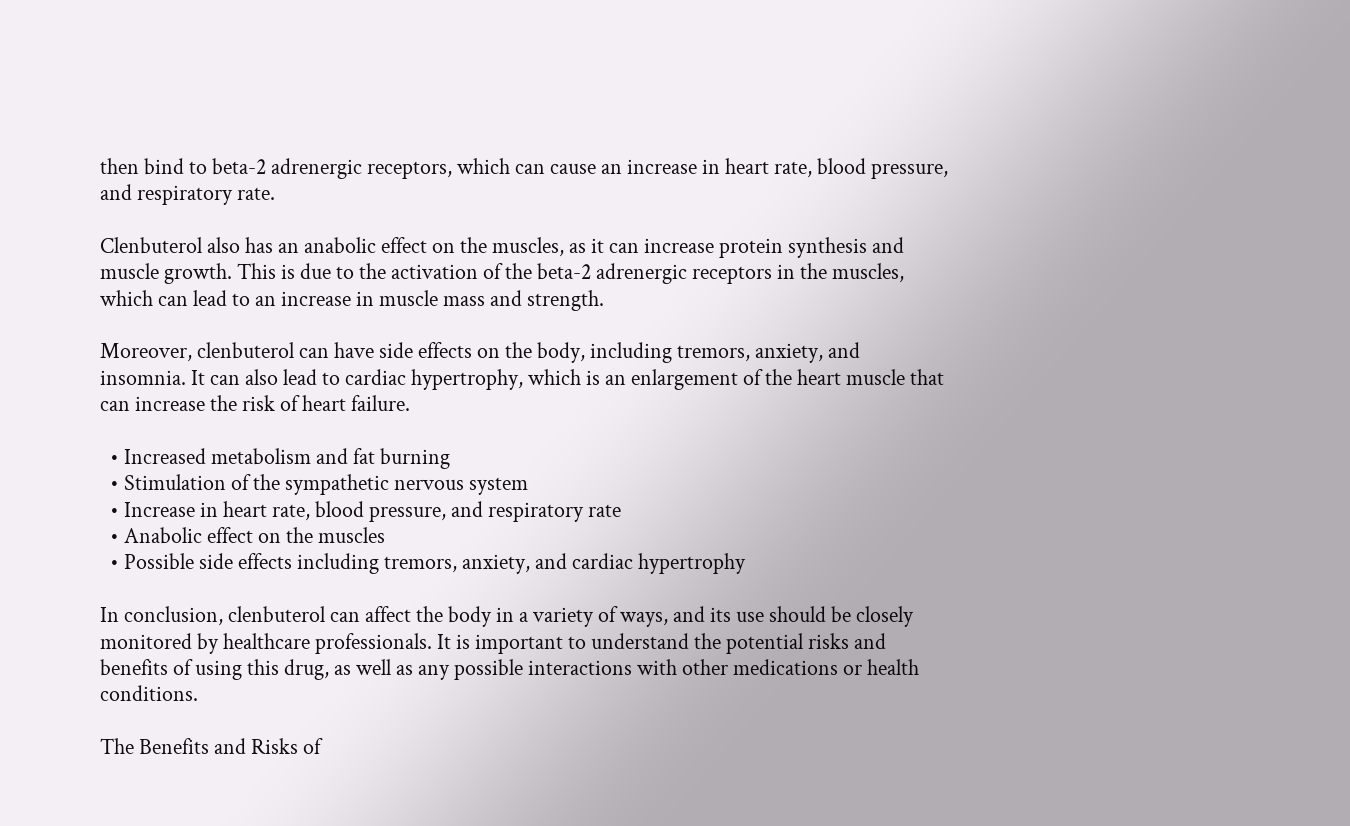then bind to beta-2 adrenergic receptors, which can cause an increase in heart rate, blood pressure, and respiratory rate.

Clenbuterol also has an anabolic effect on the muscles, as it can increase protein synthesis and muscle growth. This is due to the activation of the beta-2 adrenergic receptors in the muscles, which can lead to an increase in muscle mass and strength.

Moreover, clenbuterol can have side effects on the body, including tremors, anxiety, and insomnia. It can also lead to cardiac hypertrophy, which is an enlargement of the heart muscle that can increase the risk of heart failure.

  • Increased metabolism and fat burning
  • Stimulation of the sympathetic nervous system
  • Increase in heart rate, blood pressure, and respiratory rate
  • Anabolic effect on the muscles
  • Possible side effects including tremors, anxiety, and cardiac hypertrophy

In conclusion, clenbuterol can affect the body in a variety of ways, and its use should be closely monitored by healthcare professionals. It is important to understand the potential risks and benefits of using this drug, as well as any possible interactions with other medications or health conditions.

The Benefits and Risks of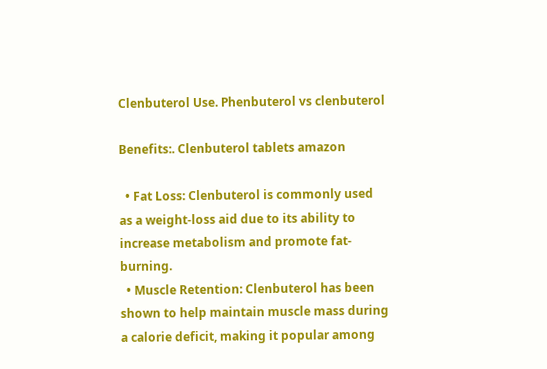Clenbuterol Use. Phenbuterol vs clenbuterol

Benefits:. Clenbuterol tablets amazon

  • Fat Loss: Clenbuterol is commonly used as a weight-loss aid due to its ability to increase metabolism and promote fat-burning.
  • Muscle Retention: Clenbuterol has been shown to help maintain muscle mass during a calorie deficit, making it popular among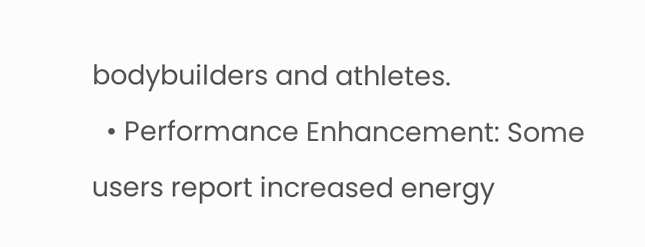bodybuilders and athletes.
  • Performance Enhancement: Some users report increased energy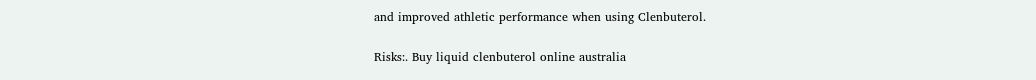and improved athletic performance when using Clenbuterol.

Risks:. Buy liquid clenbuterol online australia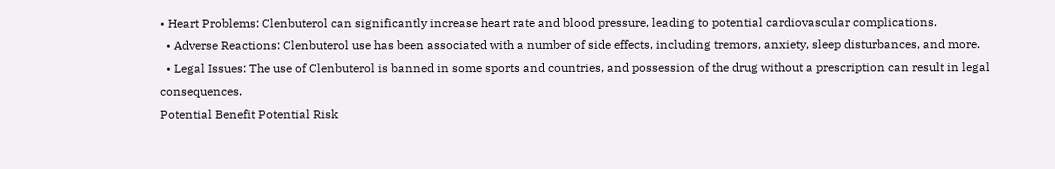• Heart Problems: Clenbuterol can significantly increase heart rate and blood pressure, leading to potential cardiovascular complications.
  • Adverse Reactions: Clenbuterol use has been associated with a number of side effects, including tremors, anxiety, sleep disturbances, and more.
  • Legal Issues: The use of Clenbuterol is banned in some sports and countries, and possession of the drug without a prescription can result in legal consequences.
Potential Benefit Potential Risk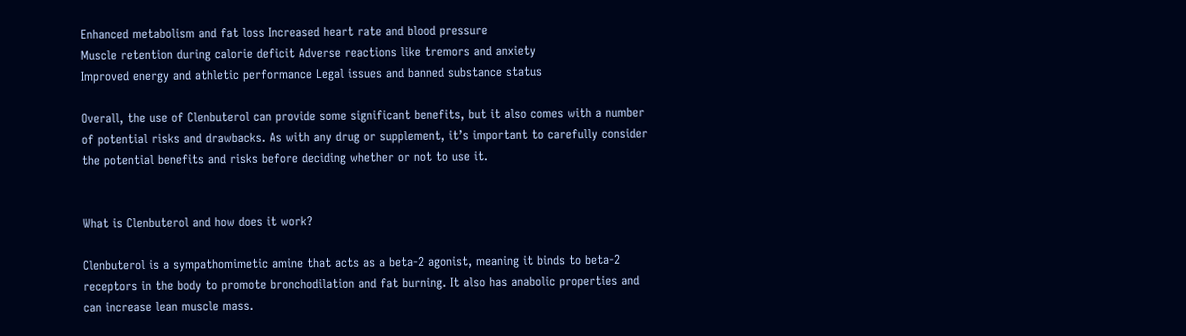Enhanced metabolism and fat loss Increased heart rate and blood pressure
Muscle retention during calorie deficit Adverse reactions like tremors and anxiety
Improved energy and athletic performance Legal issues and banned substance status

Overall, the use of Clenbuterol can provide some significant benefits, but it also comes with a number of potential risks and drawbacks. As with any drug or supplement, it’s important to carefully consider the potential benefits and risks before deciding whether or not to use it.


What is Clenbuterol and how does it work?

Clenbuterol is a sympathomimetic amine that acts as a beta-2 agonist, meaning it binds to beta-2 receptors in the body to promote bronchodilation and fat burning. It also has anabolic properties and can increase lean muscle mass.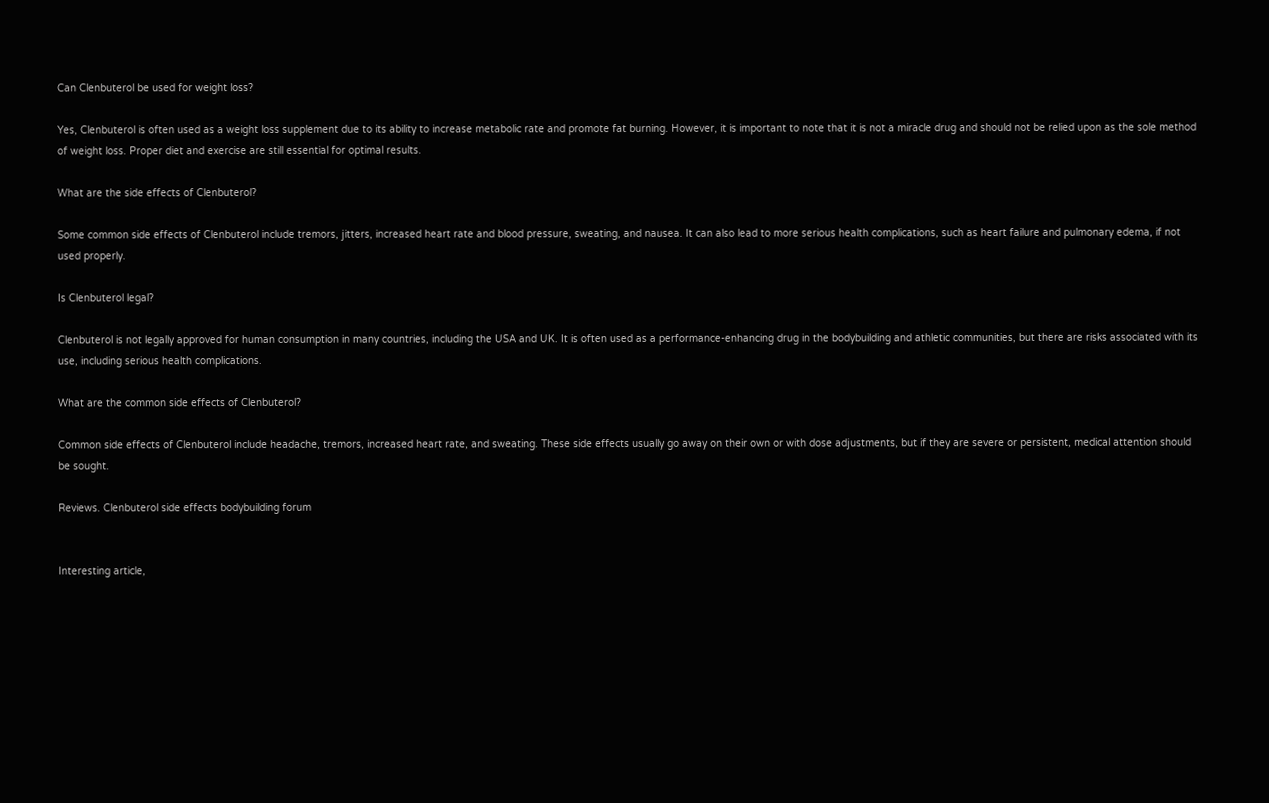Can Clenbuterol be used for weight loss?

Yes, Clenbuterol is often used as a weight loss supplement due to its ability to increase metabolic rate and promote fat burning. However, it is important to note that it is not a miracle drug and should not be relied upon as the sole method of weight loss. Proper diet and exercise are still essential for optimal results.

What are the side effects of Clenbuterol?

Some common side effects of Clenbuterol include tremors, jitters, increased heart rate and blood pressure, sweating, and nausea. It can also lead to more serious health complications, such as heart failure and pulmonary edema, if not used properly.

Is Clenbuterol legal?

Clenbuterol is not legally approved for human consumption in many countries, including the USA and UK. It is often used as a performance-enhancing drug in the bodybuilding and athletic communities, but there are risks associated with its use, including serious health complications.

What are the common side effects of Clenbuterol?

Common side effects of Clenbuterol include headache, tremors, increased heart rate, and sweating. These side effects usually go away on their own or with dose adjustments, but if they are severe or persistent, medical attention should be sought.

Reviews. Clenbuterol side effects bodybuilding forum


Interesting article,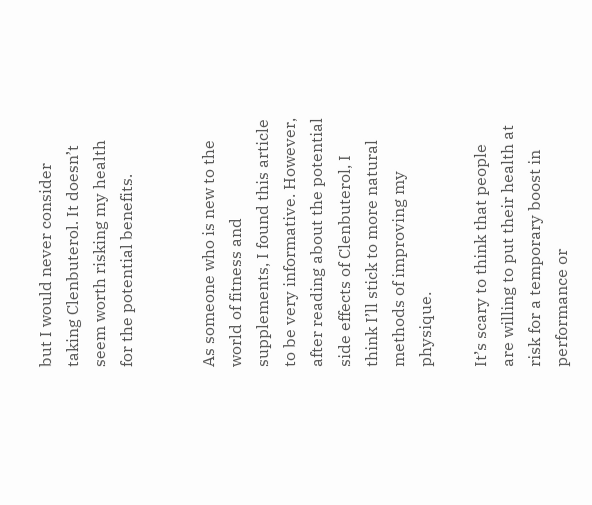but I would never consider taking Clenbuterol. It doesn’t seem worth risking my health for the potential benefits.


As someone who is new to the world of fitness and supplements, I found this article to be very informative. However, after reading about the potential side effects of Clenbuterol, I think I’ll stick to more natural methods of improving my physique.

It’s scary to think that people are willing to put their health at risk for a temporary boost in performance or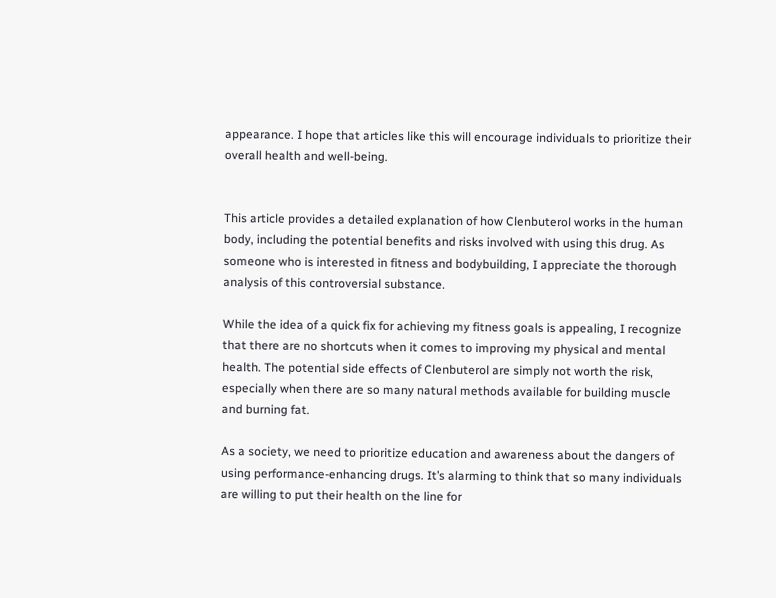appearance. I hope that articles like this will encourage individuals to prioritize their overall health and well-being.


This article provides a detailed explanation of how Clenbuterol works in the human body, including the potential benefits and risks involved with using this drug. As someone who is interested in fitness and bodybuilding, I appreciate the thorough analysis of this controversial substance.

While the idea of a quick fix for achieving my fitness goals is appealing, I recognize that there are no shortcuts when it comes to improving my physical and mental health. The potential side effects of Clenbuterol are simply not worth the risk, especially when there are so many natural methods available for building muscle and burning fat.

As a society, we need to prioritize education and awareness about the dangers of using performance-enhancing drugs. It’s alarming to think that so many individuals are willing to put their health on the line for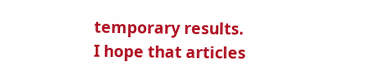temporary results. I hope that articles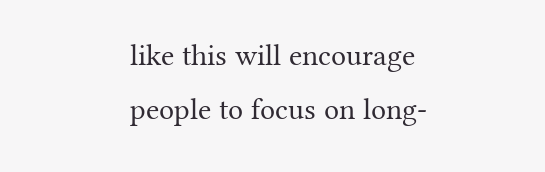like this will encourage people to focus on long-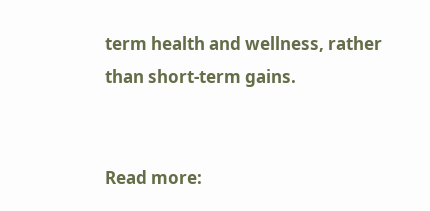term health and wellness, rather than short-term gains.


Read more: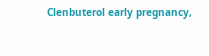Clenbuterol early pregnancy,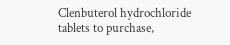Clenbuterol hydrochloride tablets to purchase,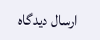ارسال دیدگاه